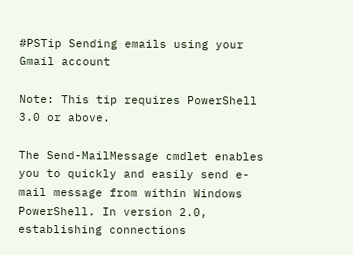#PSTip Sending emails using your Gmail account

Note: This tip requires PowerShell 3.0 or above.

The Send-MailMessage cmdlet enables you to quickly and easily send e-mail message from within Windows PowerShell. In version 2.0, establishing connections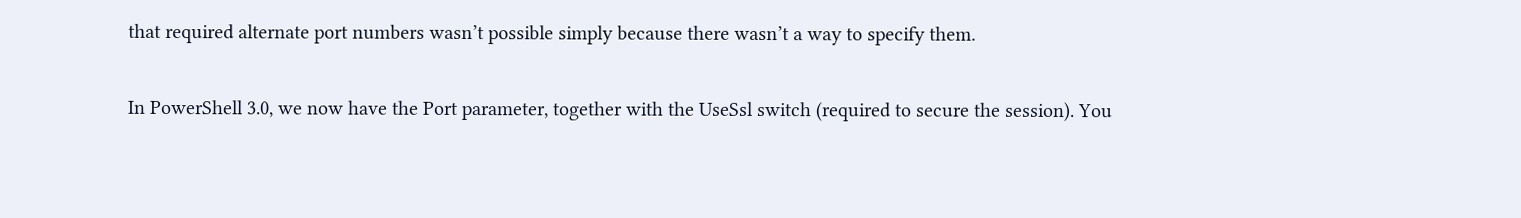that required alternate port numbers wasn’t possible simply because there wasn’t a way to specify them.

In PowerShell 3.0, we now have the Port parameter, together with the UseSsl switch (required to secure the session). You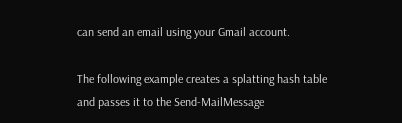can send an email using your Gmail account.

The following example creates a splatting hash table and passes it to the Send-MailMessage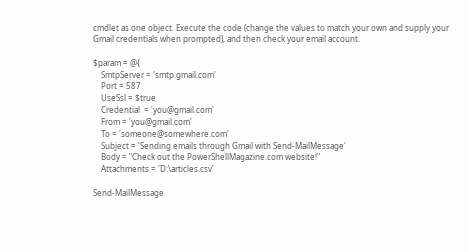cmdlet as one object. Execute the code (change the values to match your own and supply your Gmail credentials when prompted), and then check your email account.

$param = @{
    SmtpServer = 'smtp.gmail.com'
    Port = 587
    UseSsl = $true
    Credential  = 'you@gmail.com'
    From = 'you@gmail.com'
    To = 'someone@somewhere.com'
    Subject = 'Sending emails through Gmail with Send-MailMessage'
    Body = "Check out the PowerShellMagazine.com website!"
    Attachments = 'D:\articles.csv'

Send-MailMessage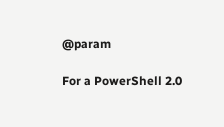@param

For a PowerShell 2.0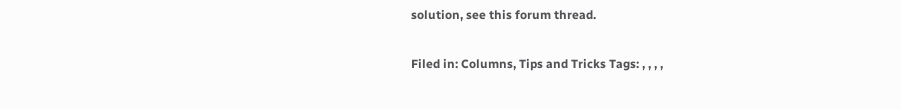solution, see this forum thread.

Filed in: Columns, Tips and Tricks Tags: , , , ,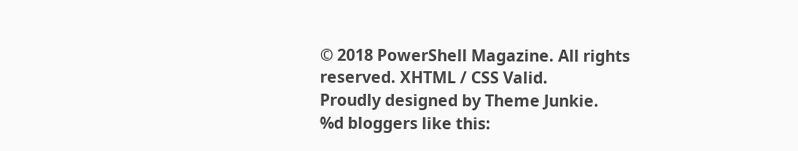© 2018 PowerShell Magazine. All rights reserved. XHTML / CSS Valid.
Proudly designed by Theme Junkie.
%d bloggers like this: